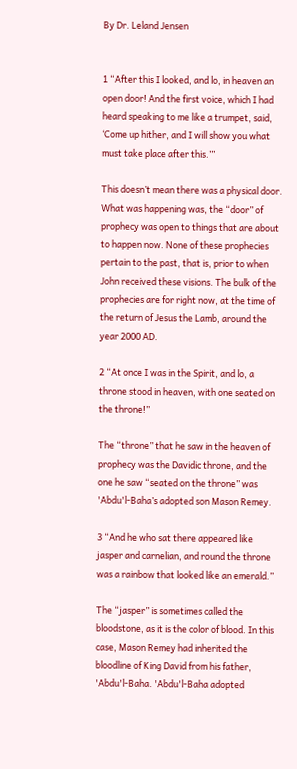By Dr. Leland Jensen


1 “After this I looked, and lo, in heaven an open door! And the first voice, which I had heard speaking to me like a trumpet, said, ‘Come up hither, and I will show you what must take place after this.’”

This doesn’t mean there was a physical door. What was happening was, the “door” of prophecy was open to things that are about to happen now. None of these prophecies pertain to the past, that is, prior to when John received these visions. The bulk of the prophecies are for right now, at the time of the return of Jesus the Lamb, around the year 2000 AD.

2 “At once I was in the Spirit, and lo, a throne stood in heaven, with one seated on the throne!”

The “throne” that he saw in the heaven of prophecy was the Davidic throne, and the one he saw “seated on the throne” was 'Abdu'l-Baha’s adopted son Mason Remey.

3 “And he who sat there appeared like jasper and carnelian, and round the throne was a rainbow that looked like an emerald.”

The “jasper” is sometimes called the bloodstone, as it is the color of blood. In this case, Mason Remey had inherited the bloodline of King David from his father, 'Abdu'l-Baha. 'Abdu'l-Baha adopted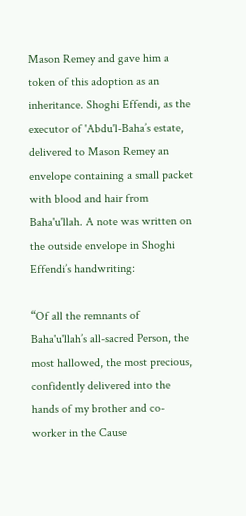Mason Remey and gave him a token of this adoption as an inheritance. Shoghi Effendi, as the executor of 'Abdu'l-Baha’s estate, delivered to Mason Remey an envelope containing a small packet with blood and hair from Baha'u'llah. A note was written on the outside envelope in Shoghi Effendi’s handwriting:

“Of all the remnants of Baha'u'llah’s all-sacred Person, the most hallowed, the most precious, confidently delivered into the hands of my brother and co-worker in the Cause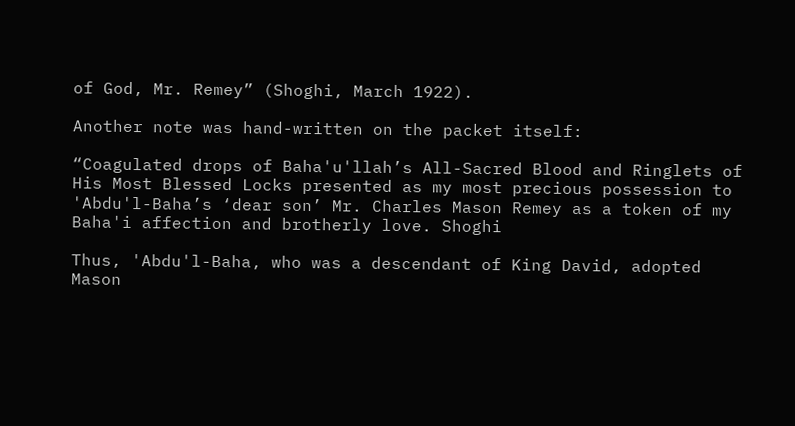of God, Mr. Remey” (Shoghi, March 1922).

Another note was hand-written on the packet itself:

“Coagulated drops of Baha'u'llah’s All-Sacred Blood and Ringlets of His Most Blessed Locks presented as my most precious possession to 'Abdu'l-Baha’s ‘dear son’ Mr. Charles Mason Remey as a token of my Baha'i affection and brotherly love. Shoghi

Thus, 'Abdu'l-Baha, who was a descendant of King David, adopted Mason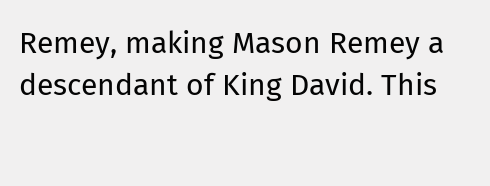Remey, making Mason Remey a descendant of King David. This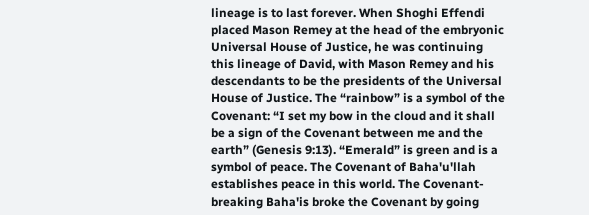lineage is to last forever. When Shoghi Effendi placed Mason Remey at the head of the embryonic Universal House of Justice, he was continuing this lineage of David, with Mason Remey and his descendants to be the presidents of the Universal House of Justice. The “rainbow” is a symbol of the Covenant: “I set my bow in the cloud and it shall be a sign of the Covenant between me and the earth” (Genesis 9:13). “Emerald” is green and is a symbol of peace. The Covenant of Baha'u'llah establishes peace in this world. The Covenant-breaking Baha'is broke the Covenant by going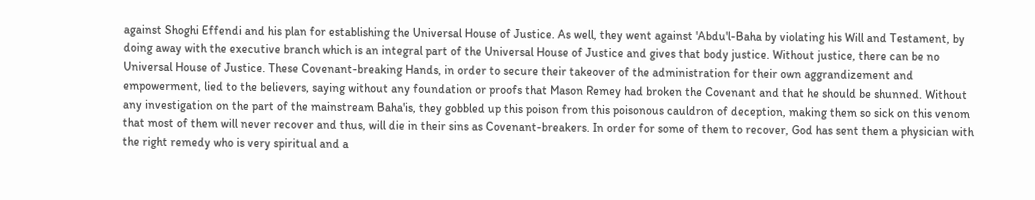against Shoghi Effendi and his plan for establishing the Universal House of Justice. As well, they went against 'Abdu'l-Baha by violating his Will and Testament, by doing away with the executive branch which is an integral part of the Universal House of Justice and gives that body justice. Without justice, there can be no Universal House of Justice. These Covenant-breaking Hands, in order to secure their takeover of the administration for their own aggrandizement and empowerment, lied to the believers, saying without any foundation or proofs that Mason Remey had broken the Covenant and that he should be shunned. Without any investigation on the part of the mainstream Baha'is, they gobbled up this poison from this poisonous cauldron of deception, making them so sick on this venom that most of them will never recover and thus, will die in their sins as Covenant-breakers. In order for some of them to recover, God has sent them a physician with the right remedy who is very spiritual and a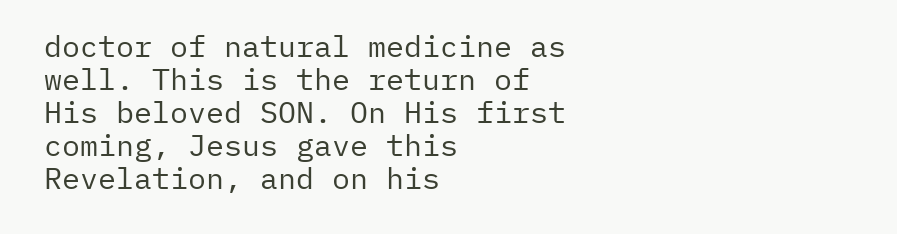doctor of natural medicine as well. This is the return of His beloved SON. On His first coming, Jesus gave this Revelation, and on his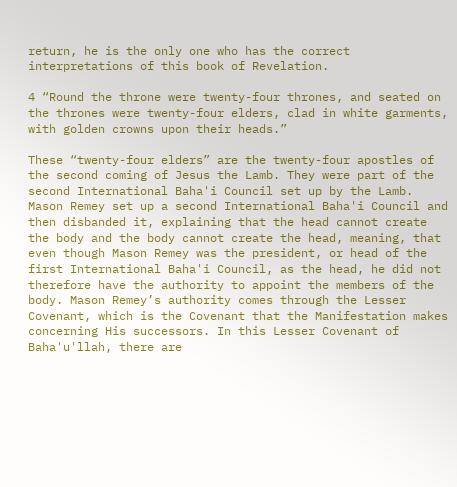return, he is the only one who has the correct interpretations of this book of Revelation.

4 “Round the throne were twenty-four thrones, and seated on the thrones were twenty-four elders, clad in white garments, with golden crowns upon their heads.”

These “twenty-four elders” are the twenty-four apostles of the second coming of Jesus the Lamb. They were part of the second International Baha'i Council set up by the Lamb. Mason Remey set up a second International Baha'i Council and then disbanded it, explaining that the head cannot create the body and the body cannot create the head, meaning, that even though Mason Remey was the president, or head of the first International Baha'i Council, as the head, he did not therefore have the authority to appoint the members of the body. Mason Remey’s authority comes through the Lesser Covenant, which is the Covenant that the Manifestation makes concerning His successors. In this Lesser Covenant of Baha'u'llah, there are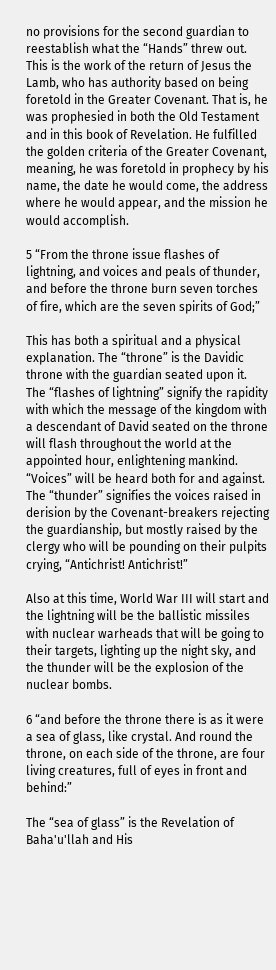no provisions for the second guardian to reestablish what the “Hands” threw out. This is the work of the return of Jesus the Lamb, who has authority based on being foretold in the Greater Covenant. That is, he was prophesied in both the Old Testament and in this book of Revelation. He fulfilled the golden criteria of the Greater Covenant, meaning, he was foretold in prophecy by his name, the date he would come, the address where he would appear, and the mission he would accomplish.

5 “From the throne issue flashes of lightning, and voices and peals of thunder, and before the throne burn seven torches of fire, which are the seven spirits of God;”

This has both a spiritual and a physical explanation. The “throne” is the Davidic throne with the guardian seated upon it. The “flashes of lightning” signify the rapidity with which the message of the kingdom with a descendant of David seated on the throne will flash throughout the world at the appointed hour, enlightening mankind. “Voices” will be heard both for and against. The “thunder” signifies the voices raised in derision by the Covenant-breakers rejecting the guardianship, but mostly raised by the clergy who will be pounding on their pulpits crying, “Antichrist! Antichrist!”

Also at this time, World War III will start and the lightning will be the ballistic missiles with nuclear warheads that will be going to their targets, lighting up the night sky, and the thunder will be the explosion of the nuclear bombs.

6 “and before the throne there is as it were a sea of glass, like crystal. And round the throne, on each side of the throne, are four living creatures, full of eyes in front and behind:”

The “sea of glass” is the Revelation of Baha'u'llah and His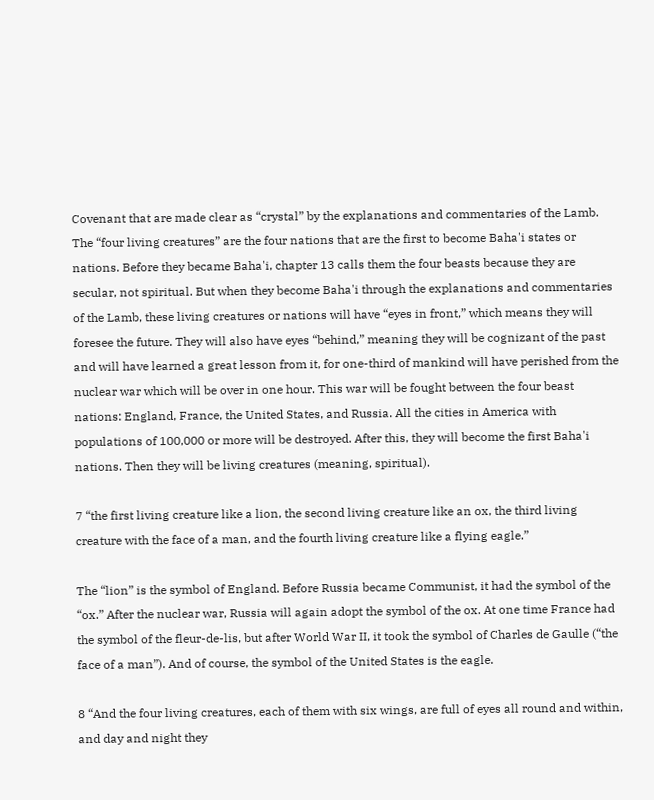Covenant that are made clear as “crystal” by the explanations and commentaries of the Lamb. The “four living creatures” are the four nations that are the first to become Baha'i states or nations. Before they became Baha'i, chapter 13 calls them the four beasts because they are secular, not spiritual. But when they become Baha'i through the explanations and commentaries of the Lamb, these living creatures or nations will have “eyes in front,” which means they will foresee the future. They will also have eyes “behind,” meaning they will be cognizant of the past and will have learned a great lesson from it, for one-third of mankind will have perished from the nuclear war which will be over in one hour. This war will be fought between the four beast nations: England, France, the United States, and Russia. All the cities in America with populations of 100,000 or more will be destroyed. After this, they will become the first Baha'i nations. Then they will be living creatures (meaning, spiritual).

7 “the first living creature like a lion, the second living creature like an ox, the third living creature with the face of a man, and the fourth living creature like a flying eagle.”

The “lion” is the symbol of England. Before Russia became Communist, it had the symbol of the “ox.” After the nuclear war, Russia will again adopt the symbol of the ox. At one time France had the symbol of the fleur-de-lis, but after World War II, it took the symbol of Charles de Gaulle (“the face of a man”). And of course, the symbol of the United States is the eagle.

8 “And the four living creatures, each of them with six wings, are full of eyes all round and within, and day and night they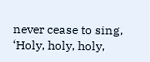never cease to sing, ‘Holy, holy, holy,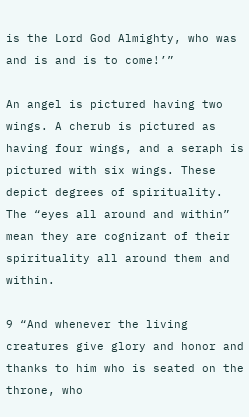is the Lord God Almighty, who was and is and is to come!’”

An angel is pictured having two wings. A cherub is pictured as having four wings, and a seraph is pictured with six wings. These depict degrees of spirituality. The “eyes all around and within” mean they are cognizant of their spirituality all around them and within.

9 “And whenever the living creatures give glory and honor and thanks to him who is seated on the throne, who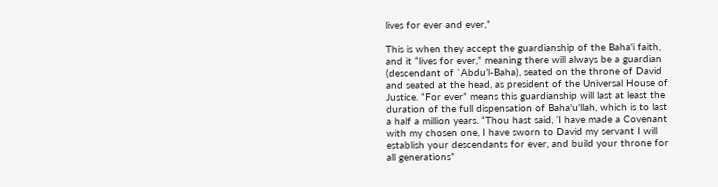lives for ever and ever,”

This is when they accept the guardianship of the Baha'i faith, and it “lives for ever,” meaning there will always be a guardian (descendant of `Abdu’l-Baha), seated on the throne of David and seated at the head, as president of the Universal House of Justice. “For ever” means this guardianship will last at least the duration of the full dispensation of Baha'u'llah, which is to last a half a million years. “Thou hast said, ‘I have made a Covenant with my chosen one, I have sworn to David my servant I will establish your descendants for ever, and build your throne for all generations”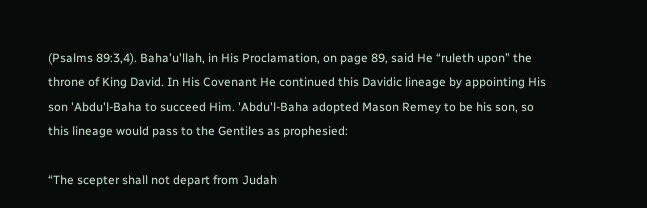(Psalms 89:3,4). Baha'u'llah, in His Proclamation, on page 89, said He “ruleth upon” the throne of King David. In His Covenant He continued this Davidic lineage by appointing His son 'Abdu'l-Baha to succeed Him. 'Abdu'l-Baha adopted Mason Remey to be his son, so this lineage would pass to the Gentiles as prophesied:

“The scepter shall not depart from Judah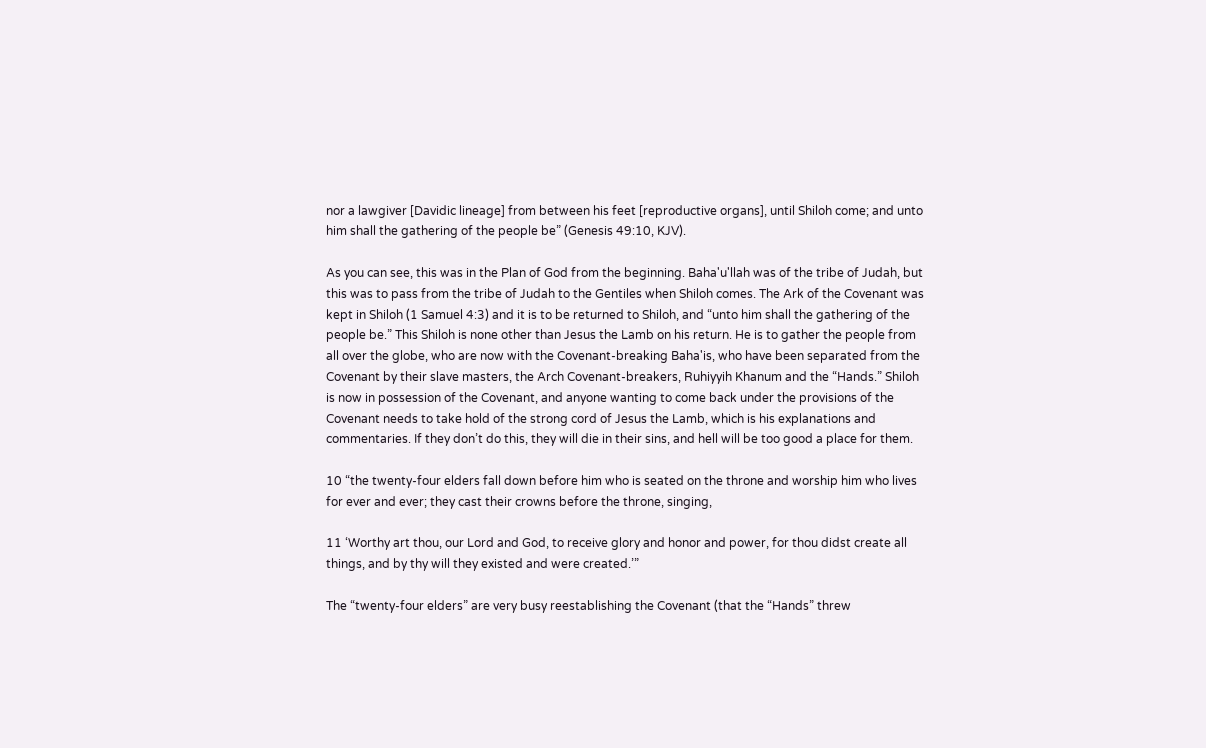nor a lawgiver [Davidic lineage] from between his feet [reproductive organs], until Shiloh come; and unto him shall the gathering of the people be” (Genesis 49:10, KJV).

As you can see, this was in the Plan of God from the beginning. Baha'u'llah was of the tribe of Judah, but this was to pass from the tribe of Judah to the Gentiles when Shiloh comes. The Ark of the Covenant was kept in Shiloh (1 Samuel 4:3) and it is to be returned to Shiloh, and “unto him shall the gathering of the people be.” This Shiloh is none other than Jesus the Lamb on his return. He is to gather the people from all over the globe, who are now with the Covenant-breaking Baha'is, who have been separated from the Covenant by their slave masters, the Arch Covenant-breakers, Ruhiyyih Khanum and the “Hands.” Shiloh is now in possession of the Covenant, and anyone wanting to come back under the provisions of the Covenant needs to take hold of the strong cord of Jesus the Lamb, which is his explanations and commentaries. If they don’t do this, they will die in their sins, and hell will be too good a place for them.

10 “the twenty-four elders fall down before him who is seated on the throne and worship him who lives for ever and ever; they cast their crowns before the throne, singing,

11 ‘Worthy art thou, our Lord and God, to receive glory and honor and power, for thou didst create all things, and by thy will they existed and were created.’”

The “twenty-four elders” are very busy reestablishing the Covenant (that the “Hands” threw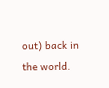out) back in the world.